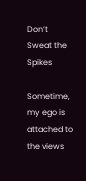Don’t Sweat the Spikes

Sometime, my ego is attached to the views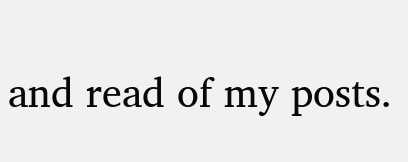and read of my posts.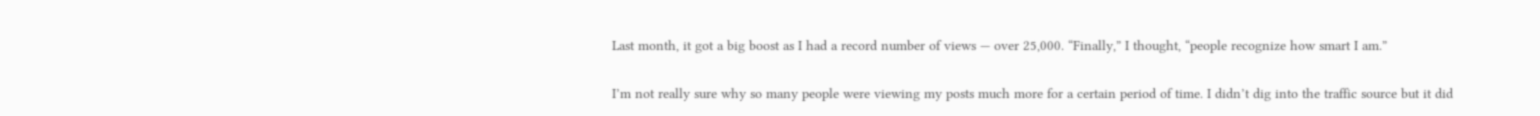Last month, it got a big boost as I had a record number of views — over 25,000. “Finally,” I thought, “people recognize how smart I am.”

I’m not really sure why so many people were viewing my posts much more for a certain period of time. I didn’t dig into the traffic source but it did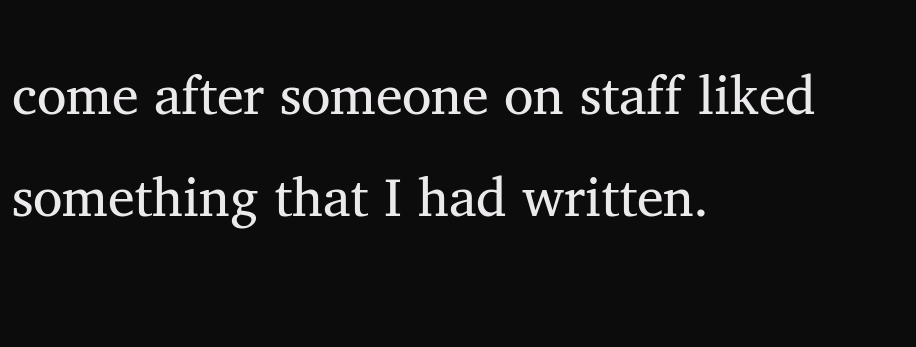come after someone on staff liked something that I had written.